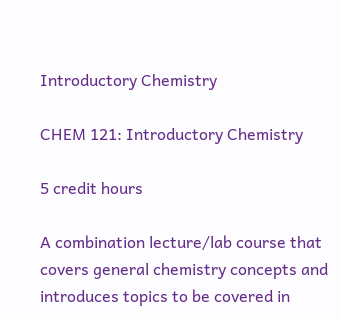Introductory Chemistry

CHEM 121: Introductory Chemistry

5 credit hours

A combination lecture/lab course that covers general chemistry concepts and introduces topics to be covered in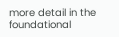more detail in the foundational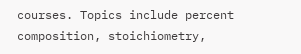courses. Topics include percent composition, stoichiometry,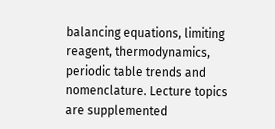balancing equations, limiting reagent, thermodynamics, periodic table trends and nomenclature. Lecture topics are supplemented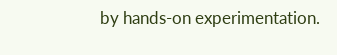by hands-on experimentation.